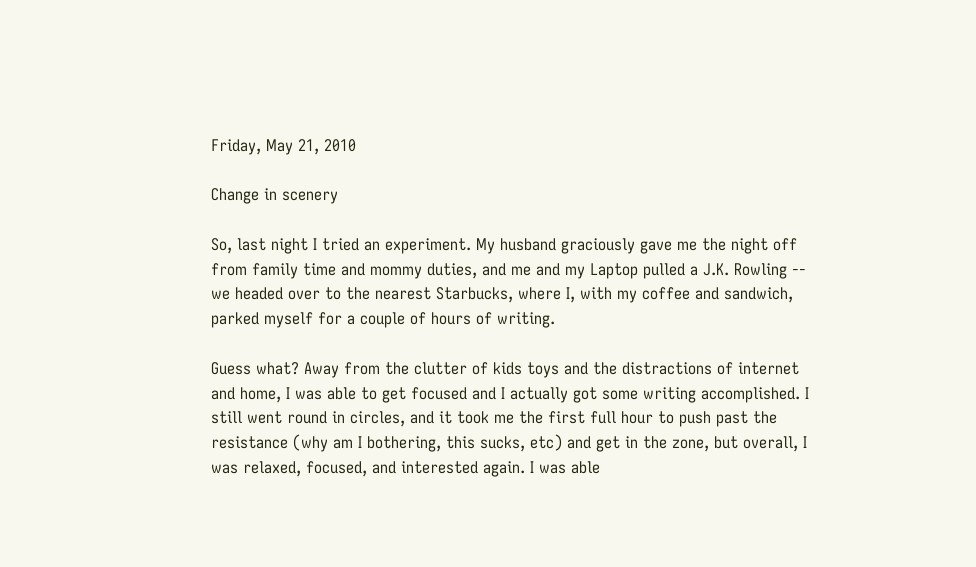Friday, May 21, 2010

Change in scenery

So, last night I tried an experiment. My husband graciously gave me the night off from family time and mommy duties, and me and my Laptop pulled a J.K. Rowling -- we headed over to the nearest Starbucks, where I, with my coffee and sandwich, parked myself for a couple of hours of writing.

Guess what? Away from the clutter of kids toys and the distractions of internet and home, I was able to get focused and I actually got some writing accomplished. I still went round in circles, and it took me the first full hour to push past the resistance (why am I bothering, this sucks, etc) and get in the zone, but overall, I was relaxed, focused, and interested again. I was able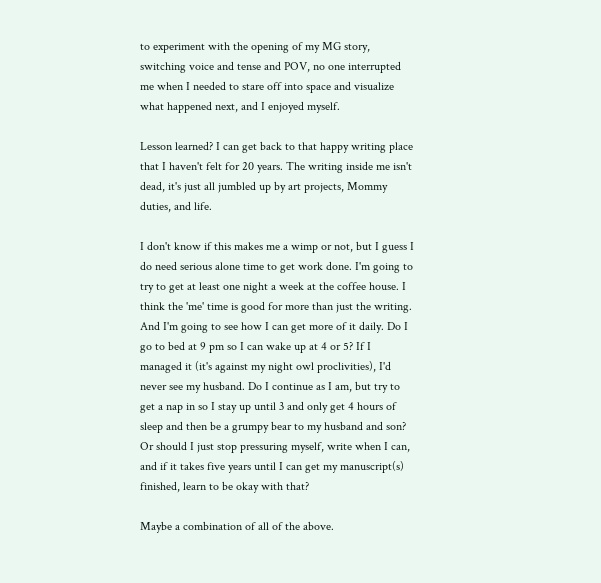to experiment with the opening of my MG story, switching voice and tense and POV, no one interrupted me when I needed to stare off into space and visualize what happened next, and I enjoyed myself.

Lesson learned? I can get back to that happy writing place that I haven't felt for 20 years. The writing inside me isn't dead, it's just all jumbled up by art projects, Mommy duties, and life.

I don't know if this makes me a wimp or not, but I guess I do need serious alone time to get work done. I'm going to try to get at least one night a week at the coffee house. I think the 'me' time is good for more than just the writing. And I'm going to see how I can get more of it daily. Do I go to bed at 9 pm so I can wake up at 4 or 5? If I managed it (it's against my night owl proclivities), I'd never see my husband. Do I continue as I am, but try to get a nap in so I stay up until 3 and only get 4 hours of sleep and then be a grumpy bear to my husband and son? Or should I just stop pressuring myself, write when I can, and if it takes five years until I can get my manuscript(s) finished, learn to be okay with that?

Maybe a combination of all of the above.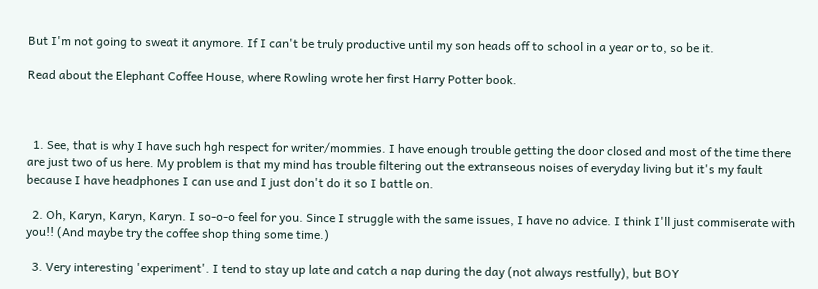But I'm not going to sweat it anymore. If I can't be truly productive until my son heads off to school in a year or to, so be it.

Read about the Elephant Coffee House, where Rowling wrote her first Harry Potter book.



  1. See, that is why I have such hgh respect for writer/mommies. I have enough trouble getting the door closed and most of the time there are just two of us here. My problem is that my mind has trouble filtering out the extranseous noises of everyday living but it's my fault because I have headphones I can use and I just don't do it so I battle on.

  2. Oh, Karyn, Karyn, Karyn. I so-o-o feel for you. Since I struggle with the same issues, I have no advice. I think I'll just commiserate with you!! (And maybe try the coffee shop thing some time.)

  3. Very interesting 'experiment'. I tend to stay up late and catch a nap during the day (not always restfully), but BOY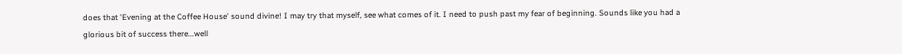does that 'Evening at the Coffee House' sound divine! I may try that myself, see what comes of it. I need to push past my fear of beginning. Sounds like you had a glorious bit of success there...well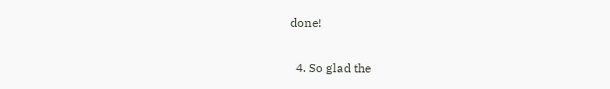done!

  4. So glad the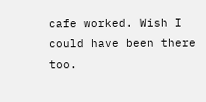cafe worked. Wish I could have been there too.